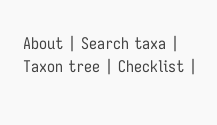About | Search taxa | Taxon tree | Checklist |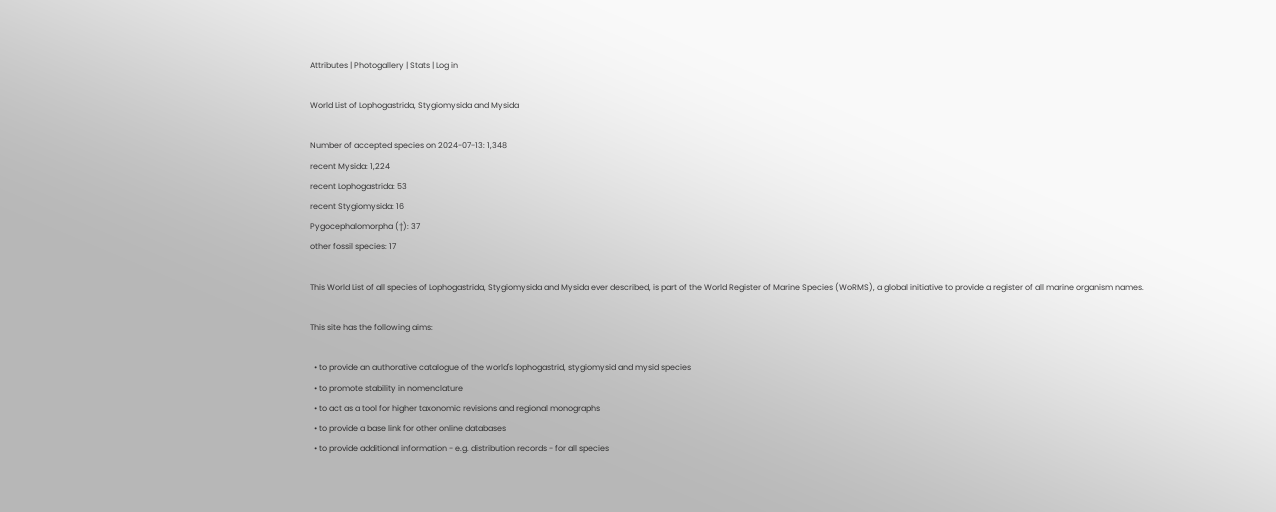Attributes | Photogallery | Stats | Log in

World List of Lophogastrida, Stygiomysida and Mysida

Number of accepted species on 2024-07-13: 1,348
recent Mysida: 1,224
recent Lophogastrida: 53
recent Stygiomysida: 16
Pygocephalomorpha (†): 37
other fossil species: 17

This World List of all species of Lophogastrida, Stygiomysida and Mysida ever described, is part of the World Register of Marine Species (WoRMS), a global initiative to provide a register of all marine organism names.

This site has the following aims:

  • to provide an authorative catalogue of the world's lophogastrid, stygiomysid and mysid species
  • to promote stability in nomenclature
  • to act as a tool for higher taxonomic revisions and regional monographs
  • to provide a base link for other online databases
  • to provide additional information - e.g. distribution records - for all species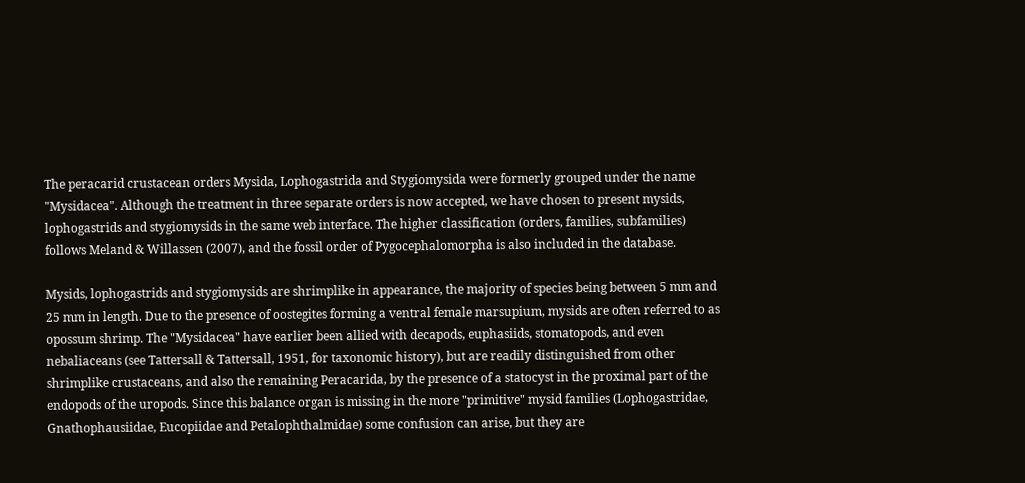The peracarid crustacean orders Mysida, Lophogastrida and Stygiomysida were formerly grouped under the name "Mysidacea". Although the treatment in three separate orders is now accepted, we have chosen to present mysids, lophogastrids and stygiomysids in the same web interface. The higher classification (orders, families, subfamilies) follows Meland & Willassen (2007), and the fossil order of Pygocephalomorpha is also included in the database.

Mysids, lophogastrids and stygiomysids are shrimplike in appearance, the majority of species being between 5 mm and 25 mm in length. Due to the presence of oostegites forming a ventral female marsupium, mysids are often referred to as opossum shrimp. The "Mysidacea" have earlier been allied with decapods, euphasiids, stomatopods, and even nebaliaceans (see Tattersall & Tattersall, 1951, for taxonomic history), but are readily distinguished from other shrimplike crustaceans, and also the remaining Peracarida, by the presence of a statocyst in the proximal part of the endopods of the uropods. Since this balance organ is missing in the more "primitive" mysid families (Lophogastridae, Gnathophausiidae, Eucopiidae and Petalophthalmidae) some confusion can arise, but they are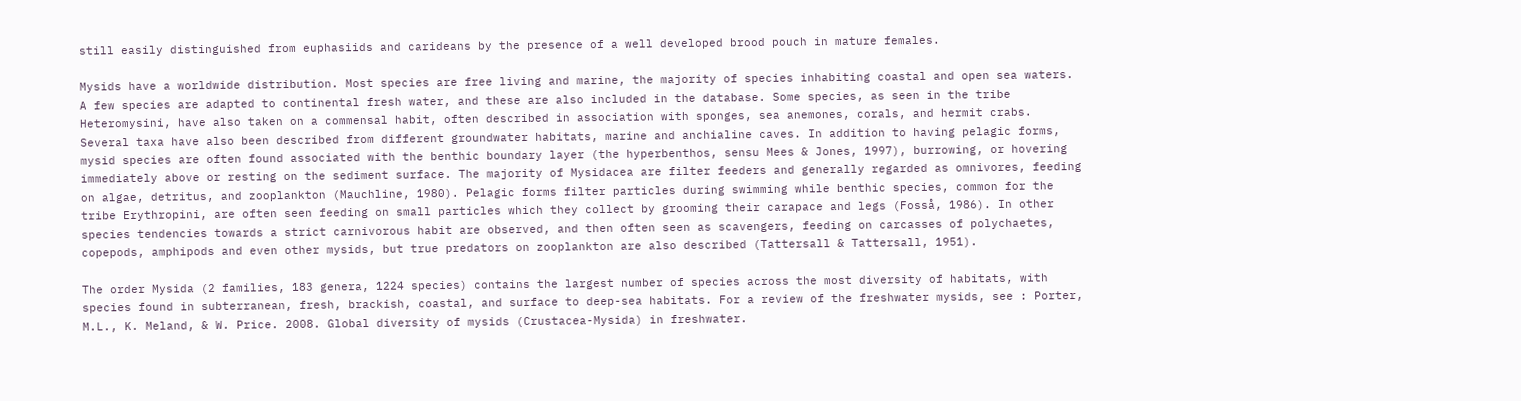still easily distinguished from euphasiids and carideans by the presence of a well developed brood pouch in mature females.

Mysids have a worldwide distribution. Most species are free living and marine, the majority of species inhabiting coastal and open sea waters. A few species are adapted to continental fresh water, and these are also included in the database. Some species, as seen in the tribe Heteromysini, have also taken on a commensal habit, often described in association with sponges, sea anemones, corals, and hermit crabs. Several taxa have also been described from different groundwater habitats, marine and anchialine caves. In addition to having pelagic forms, mysid species are often found associated with the benthic boundary layer (the hyperbenthos, sensu Mees & Jones, 1997), burrowing, or hovering immediately above or resting on the sediment surface. The majority of Mysidacea are filter feeders and generally regarded as omnivores, feeding on algae, detritus, and zooplankton (Mauchline, 1980). Pelagic forms filter particles during swimming while benthic species, common for the tribe Erythropini, are often seen feeding on small particles which they collect by grooming their carapace and legs (Fosså, 1986). In other species tendencies towards a strict carnivorous habit are observed, and then often seen as scavengers, feeding on carcasses of polychaetes, copepods, amphipods and even other mysids, but true predators on zooplankton are also described (Tattersall & Tattersall, 1951).

The order Mysida (2 families, 183 genera, 1224 species) contains the largest number of species across the most diversity of habitats, with species found in subterranean, fresh, brackish, coastal, and surface to deep-sea habitats. For a review of the freshwater mysids, see : Porter, M.L., K. Meland, & W. Price. 2008. Global diversity of mysids (Crustacea-Mysida) in freshwater.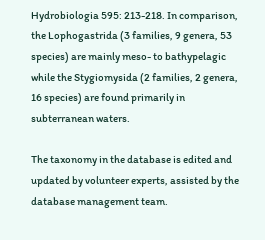Hydrobiologia 595: 213-218. In comparison, the Lophogastrida (3 families, 9 genera, 53 species) are mainly meso- to bathypelagic while the Stygiomysida (2 families, 2 genera, 16 species) are found primarily in subterranean waters.

The taxonomy in the database is edited and updated by volunteer experts, assisted by the database management team.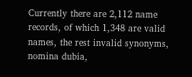Currently there are 2,112 name records, of which 1,348 are valid names, the rest invalid synonyms, nomina dubia,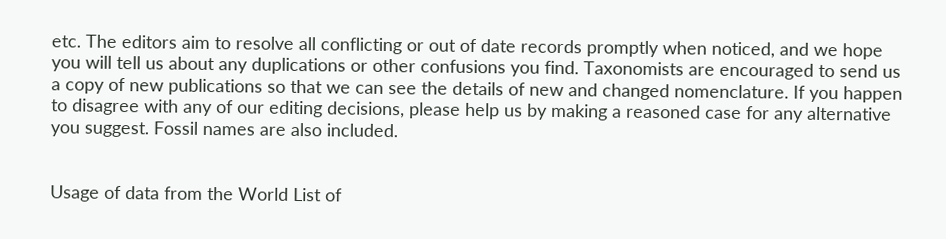etc. The editors aim to resolve all conflicting or out of date records promptly when noticed, and we hope you will tell us about any duplications or other confusions you find. Taxonomists are encouraged to send us a copy of new publications so that we can see the details of new and changed nomenclature. If you happen to disagree with any of our editing decisions, please help us by making a reasoned case for any alternative you suggest. Fossil names are also included.


Usage of data from the World List of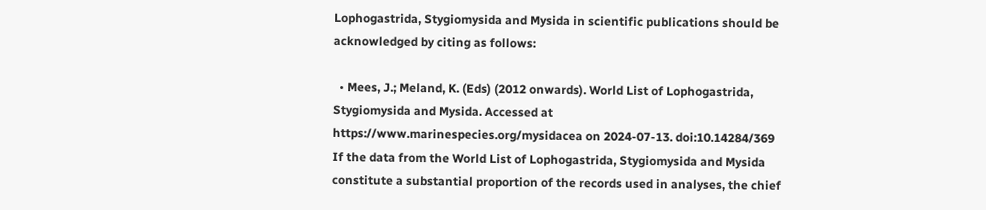Lophogastrida, Stygiomysida and Mysida in scientific publications should be acknowledged by citing as follows:

  • Mees, J.; Meland, K. (Eds) (2012 onwards). World List of Lophogastrida, Stygiomysida and Mysida. Accessed at https://www.marinespecies.org/mysidacea on 2024-07-13. doi:10.14284/369
If the data from the World List of Lophogastrida, Stygiomysida and Mysida constitute a substantial proportion of the records used in analyses, the chief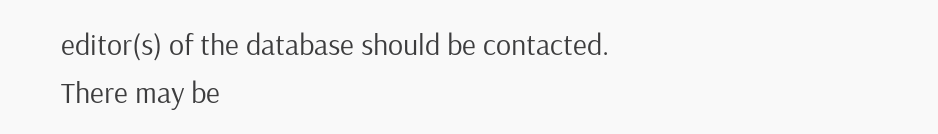editor(s) of the database should be contacted. There may be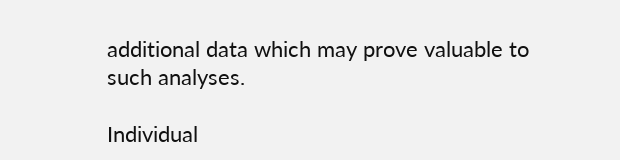additional data which may prove valuable to such analyses.

Individual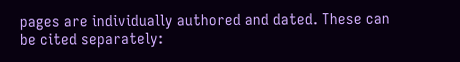pages are individually authored and dated. These can be cited separately: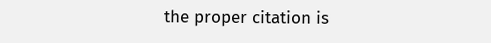the proper citation is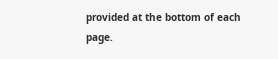provided at the bottom of each page.